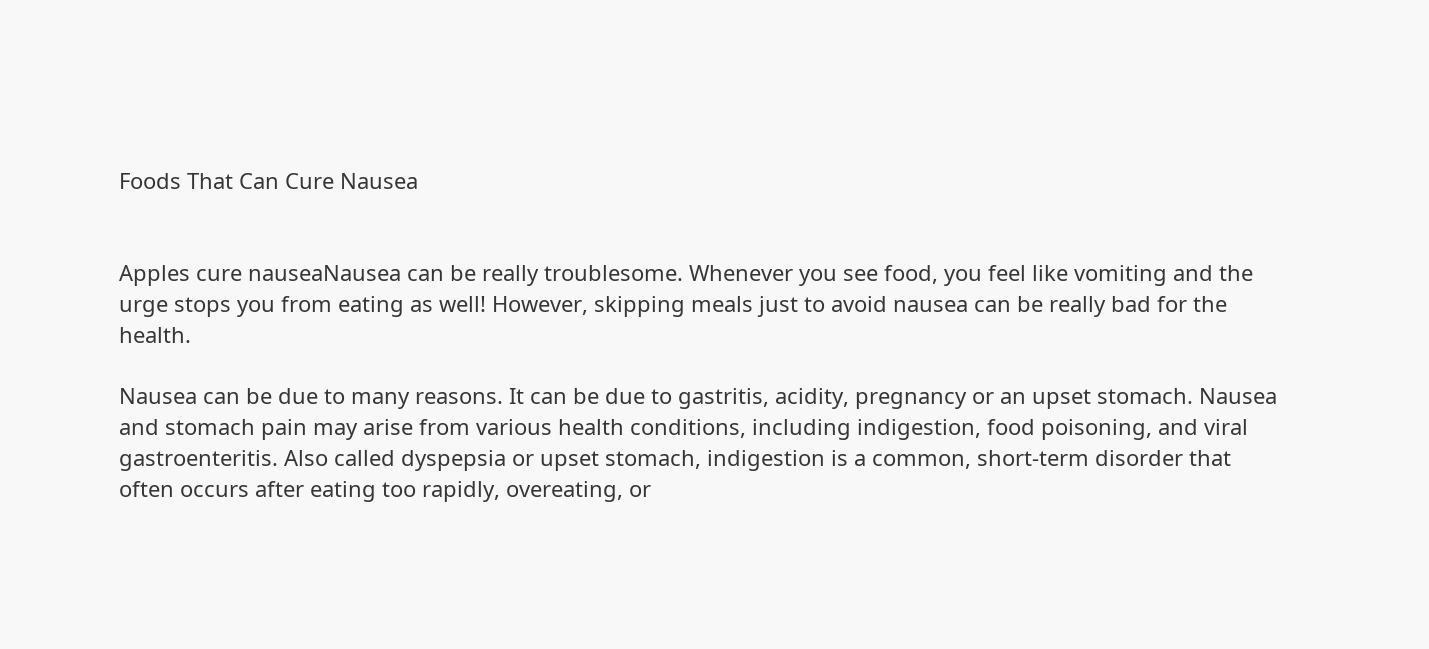Foods That Can Cure Nausea


Apples cure nauseaNausea can be really troublesome. Whenever you see food, you feel like vomiting and the urge stops you from eating as well! However, skipping meals just to avoid nausea can be really bad for the health.

Nausea can be due to many reasons. It can be due to gastritis, acidity, pregnancy or an upset stomach. Nausea and stomach pain may arise from various health conditions, including indigestion, food poisoning, and viral gastroenteritis. Also called dyspepsia or upset stomach, indigestion is a common, short-term disorder that often occurs after eating too rapidly, overeating, or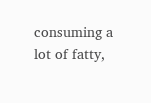consuming a lot of fatty,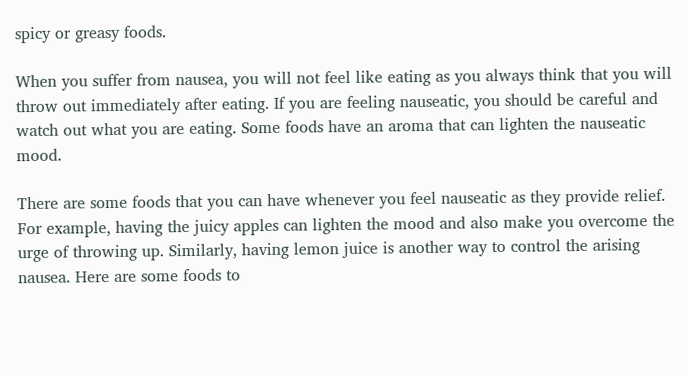spicy or greasy foods.

When you suffer from nausea, you will not feel like eating as you always think that you will throw out immediately after eating. If you are feeling nauseatic, you should be careful and watch out what you are eating. Some foods have an aroma that can lighten the nauseatic mood.

There are some foods that you can have whenever you feel nauseatic as they provide relief. For example, having the juicy apples can lighten the mood and also make you overcome the urge of throwing up. Similarly, having lemon juice is another way to control the arising nausea. Here are some foods to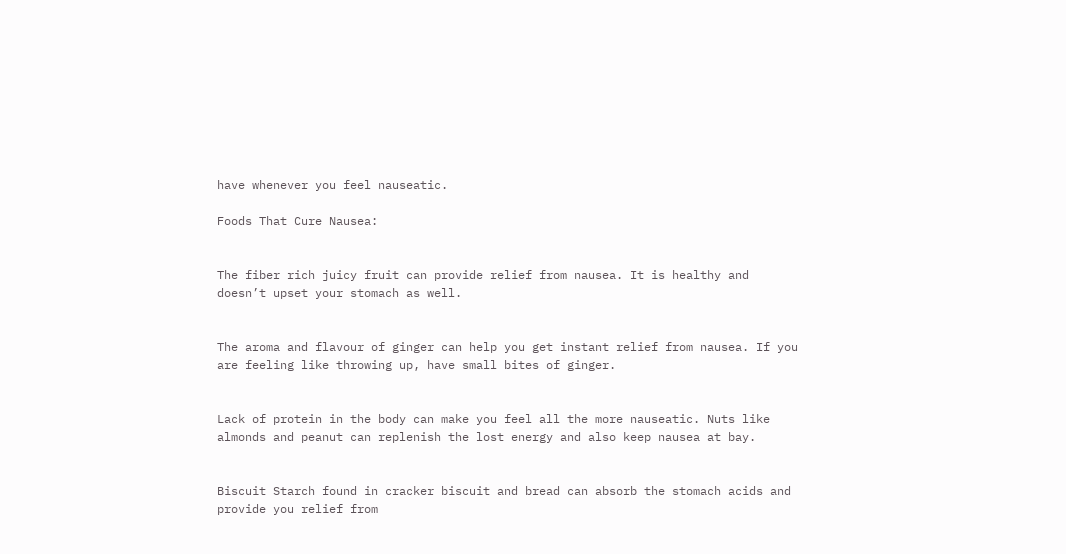have whenever you feel nauseatic.

Foods That Cure Nausea:


The fiber rich juicy fruit can provide relief from nausea. It is healthy and doesn’t upset your stomach as well.


The aroma and flavour of ginger can help you get instant relief from nausea. If you are feeling like throwing up, have small bites of ginger.


Lack of protein in the body can make you feel all the more nauseatic. Nuts like almonds and peanut can replenish the lost energy and also keep nausea at bay.


Biscuit Starch found in cracker biscuit and bread can absorb the stomach acids and provide you relief from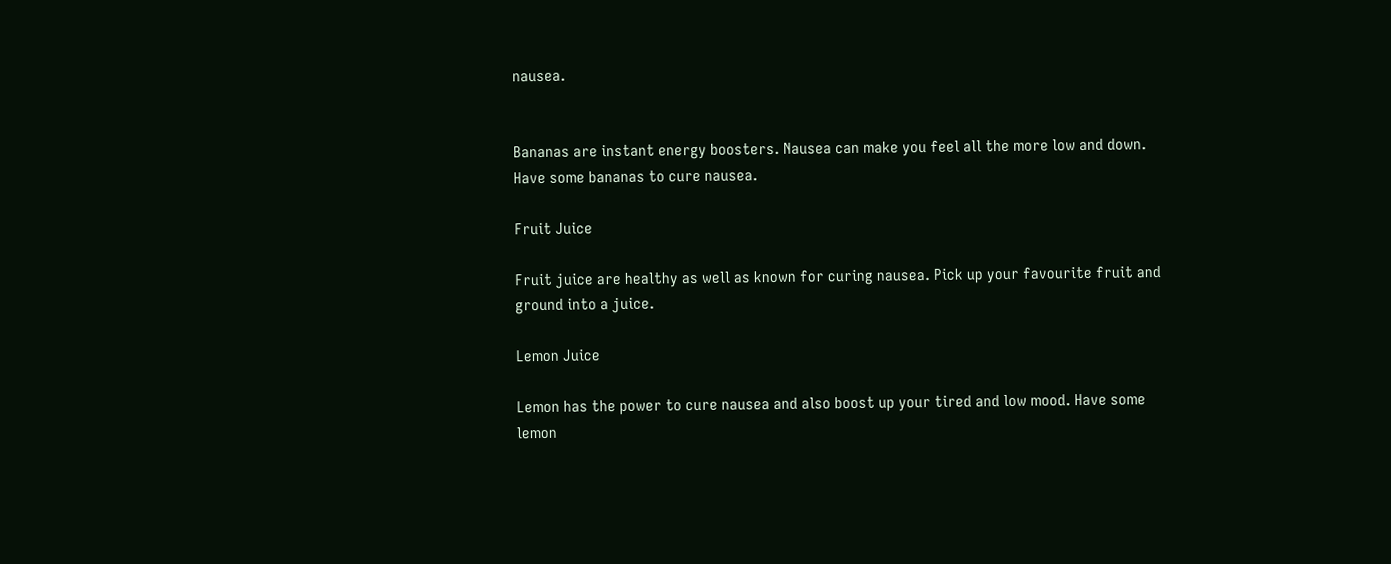nausea.


Bananas are instant energy boosters. Nausea can make you feel all the more low and down. Have some bananas to cure nausea.

Fruit Juice

Fruit juice are healthy as well as known for curing nausea. Pick up your favourite fruit and ground into a juice.

Lemon Juice

Lemon has the power to cure nausea and also boost up your tired and low mood. Have some lemon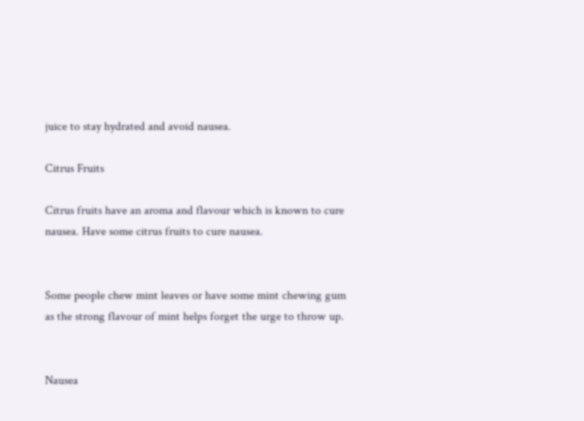juice to stay hydrated and avoid nausea.

Citrus Fruits

Citrus fruits have an aroma and flavour which is known to cure nausea. Have some citrus fruits to cure nausea.


Some people chew mint leaves or have some mint chewing gum as the strong flavour of mint helps forget the urge to throw up.


Nausea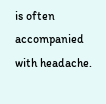is often accompanied with headache.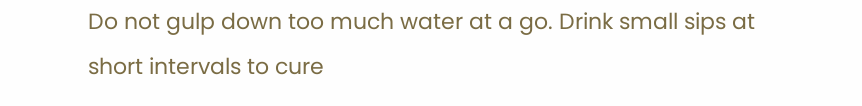Do not gulp down too much water at a go. Drink small sips at short intervals to cure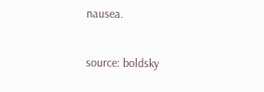nausea.

source: boldsky